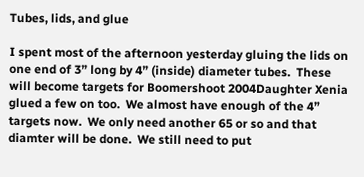Tubes, lids, and glue

I spent most of the afternoon yesterday gluing the lids on one end of 3” long by 4” (inside) diameter tubes.  These will become targets for Boomershoot 2004Daughter Xenia glued a few on too.  We almost have enough of the 4” targets now.  We only need another 65 or so and that diamter will be done.  We still need to put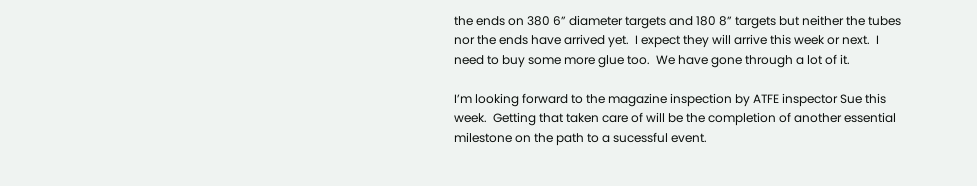the ends on 380 6” diameter targets and 180 8” targets but neither the tubes nor the ends have arrived yet.  I expect they will arrive this week or next.  I need to buy some more glue too.  We have gone through a lot of it.

I’m looking forward to the magazine inspection by ATFE inspector Sue this week.  Getting that taken care of will be the completion of another essential milestone on the path to a sucessful event.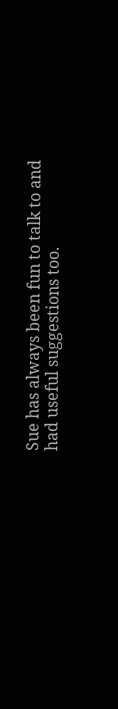Sue has always been fun to talk to and had useful suggestions too.